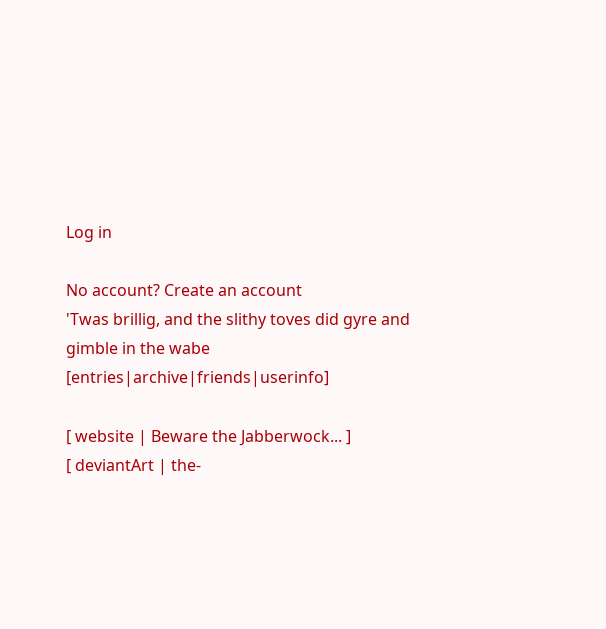Log in

No account? Create an account
'Twas brillig, and the slithy toves did gyre and gimble in the wabe [entries|archive|friends|userinfo]

[ website | Beware the Jabberwock... ]
[ deviantArt | the-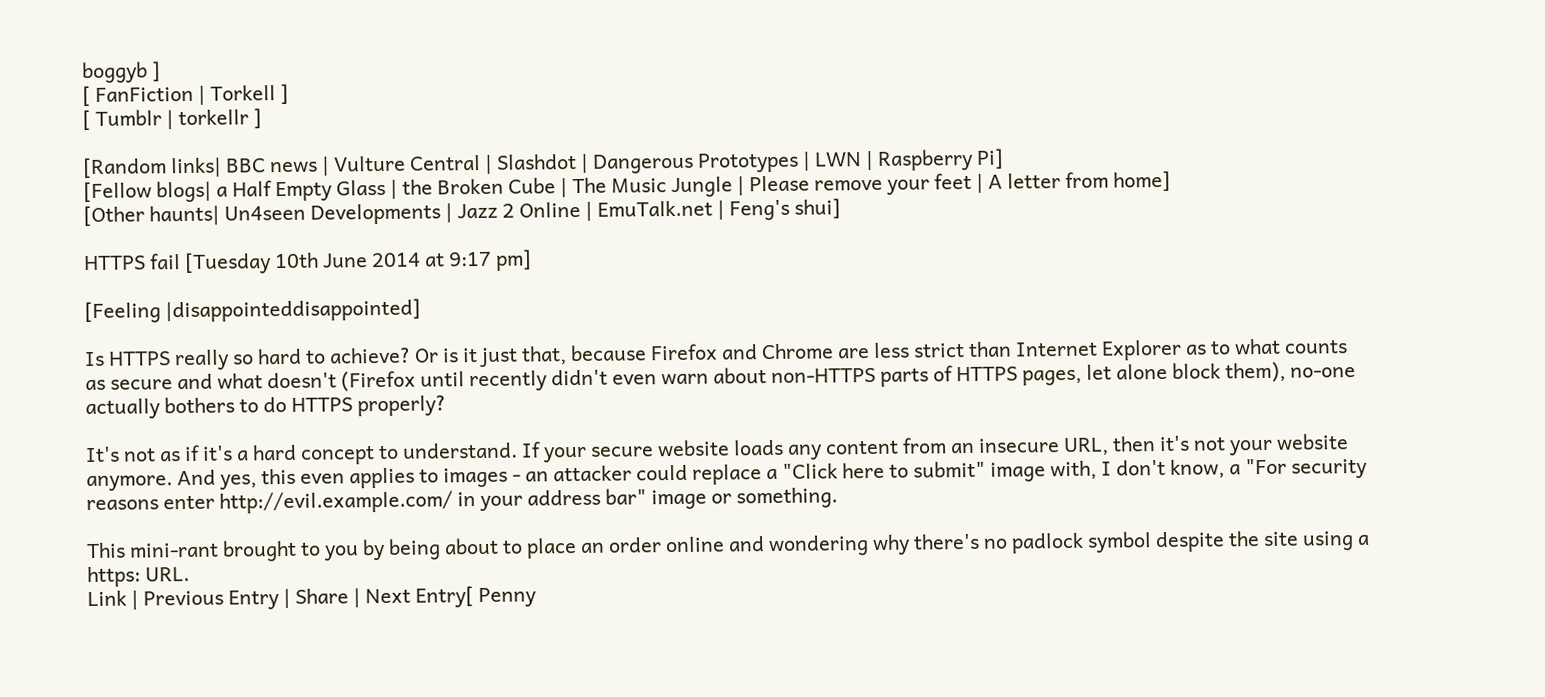boggyb ]
[ FanFiction | Torkell ]
[ Tumblr | torkellr ]

[Random links| BBC news | Vulture Central | Slashdot | Dangerous Prototypes | LWN | Raspberry Pi]
[Fellow blogs| a Half Empty Glass | the Broken Cube | The Music Jungle | Please remove your feet | A letter from home]
[Other haunts| Un4seen Developments | Jazz 2 Online | EmuTalk.net | Feng's shui]

HTTPS fail [Tuesday 10th June 2014 at 9:17 pm]

[Feeling |disappointeddisappointed]

Is HTTPS really so hard to achieve? Or is it just that, because Firefox and Chrome are less strict than Internet Explorer as to what counts as secure and what doesn't (Firefox until recently didn't even warn about non-HTTPS parts of HTTPS pages, let alone block them), no-one actually bothers to do HTTPS properly?

It's not as if it's a hard concept to understand. If your secure website loads any content from an insecure URL, then it's not your website anymore. And yes, this even applies to images - an attacker could replace a "Click here to submit" image with, I don't know, a "For security reasons enter http://evil.example.com/ in your address bar" image or something.

This mini-rant brought to you by being about to place an order online and wondering why there's no padlock symbol despite the site using a https: URL.
Link | Previous Entry | Share | Next Entry[ Penny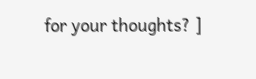for your thoughts? ]